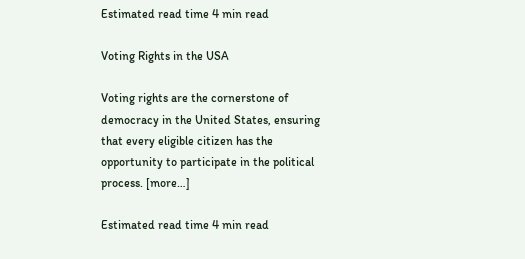Estimated read time 4 min read

Voting Rights in the USA

Voting rights are the cornerstone of democracy in the United States, ensuring that every eligible citizen has the opportunity to participate in the political process. [more…]

Estimated read time 4 min read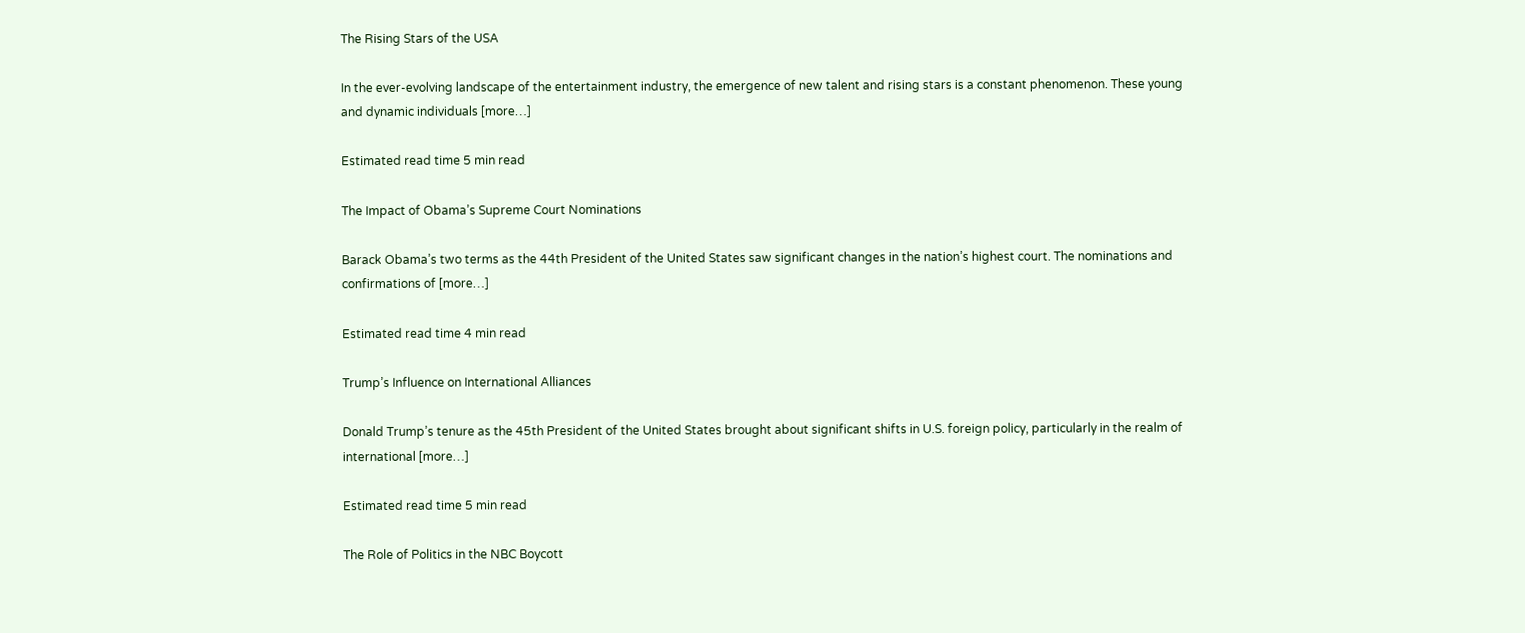The Rising Stars of the USA

In the ever-evolving landscape of the entertainment industry, the emergence of new talent and rising stars is a constant phenomenon. These young and dynamic individuals [more…]

Estimated read time 5 min read

The Impact of Obama’s Supreme Court Nominations

Barack Obama’s two terms as the 44th President of the United States saw significant changes in the nation’s highest court. The nominations and confirmations of [more…]

Estimated read time 4 min read

Trump’s Influence on International Alliances

Donald Trump’s tenure as the 45th President of the United States brought about significant shifts in U.S. foreign policy, particularly in the realm of international [more…]

Estimated read time 5 min read

The Role of Politics in the NBC Boycott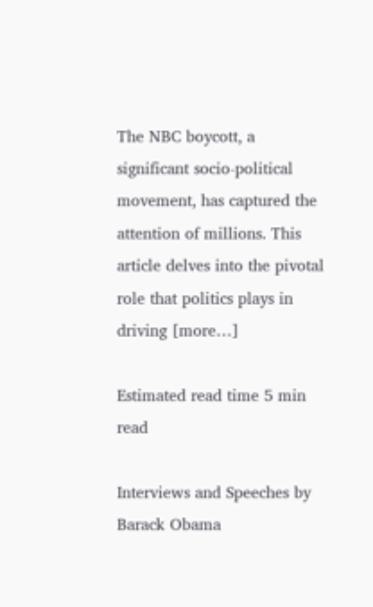The NBC boycott, a significant socio-political movement, has captured the attention of millions. This article delves into the pivotal role that politics plays in driving [more…]

Estimated read time 5 min read

Interviews and Speeches by Barack Obama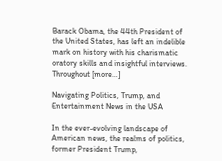Barack Obama, the 44th President of the United States, has left an indelible mark on history with his charismatic oratory skills and insightful interviews. Throughout [more…]

Navigating Politics, Trump, and Entertainment News in the USA

In the ever-evolving landscape of American news, the realms of politics, former President Trump,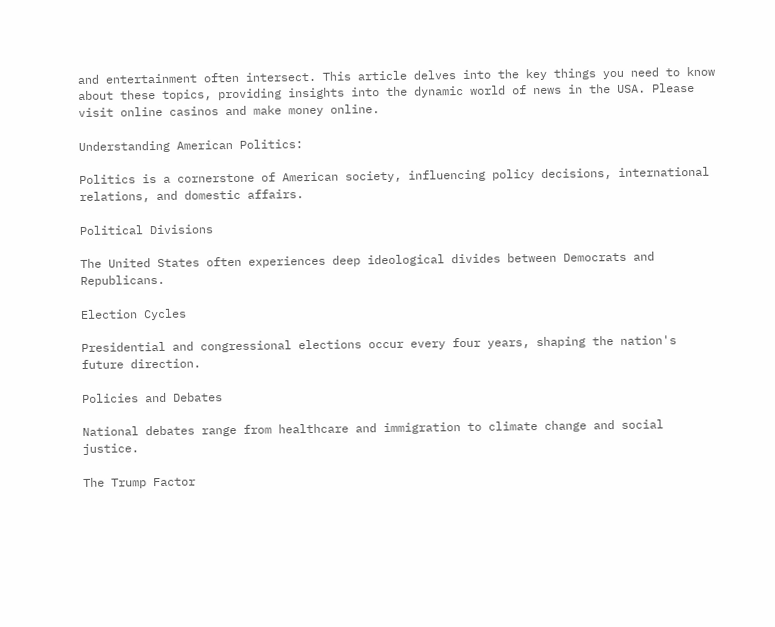and entertainment often intersect. This article delves into the key things you need to know about these topics, providing insights into the dynamic world of news in the USA. Please visit online casinos and make money online.

Understanding American Politics:

Politics is a cornerstone of American society, influencing policy decisions, international relations, and domestic affairs.

Political Divisions

The United States often experiences deep ideological divides between Democrats and Republicans.

Election Cycles

Presidential and congressional elections occur every four years, shaping the nation's future direction.

Policies and Debates

National debates range from healthcare and immigration to climate change and social justice.

The Trump Factor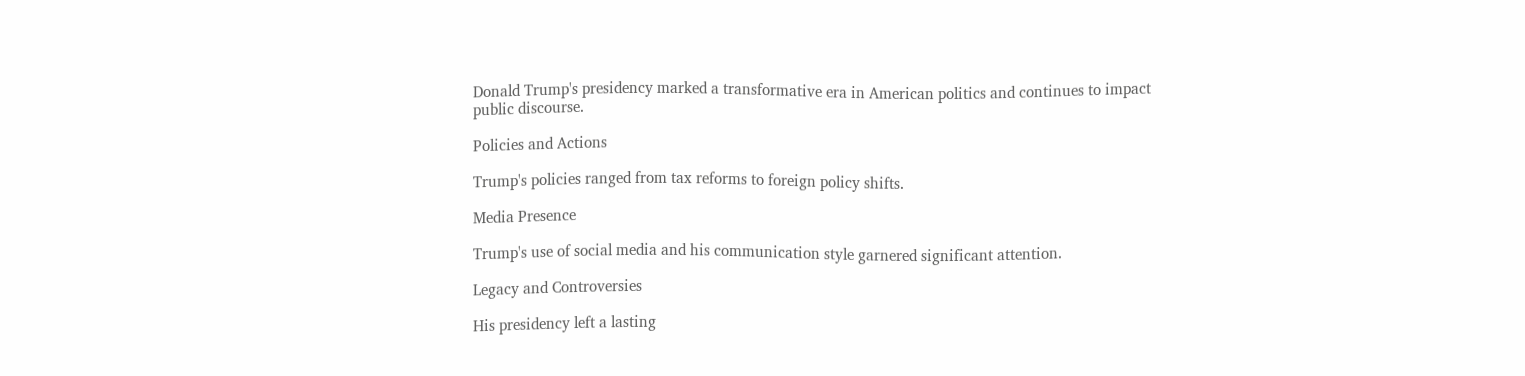Donald Trump's presidency marked a transformative era in American politics and continues to impact public discourse.

Policies and Actions

Trump's policies ranged from tax reforms to foreign policy shifts.

Media Presence

Trump's use of social media and his communication style garnered significant attention.

Legacy and Controversies

His presidency left a lasting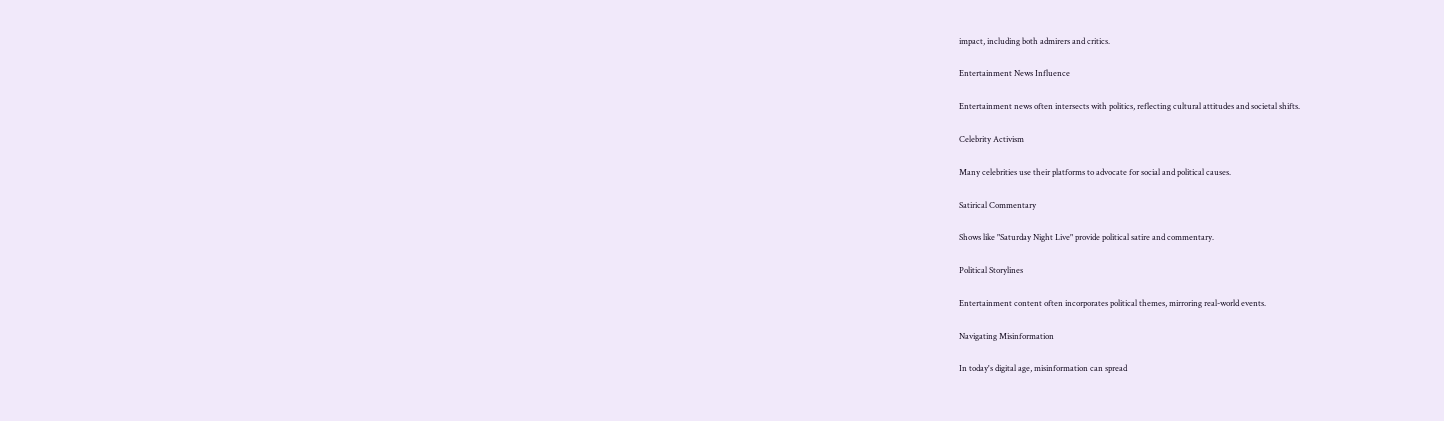impact, including both admirers and critics.

Entertainment News Influence

Entertainment news often intersects with politics, reflecting cultural attitudes and societal shifts.

Celebrity Activism

Many celebrities use their platforms to advocate for social and political causes.

Satirical Commentary

Shows like "Saturday Night Live" provide political satire and commentary.

Political Storylines

Entertainment content often incorporates political themes, mirroring real-world events.

Navigating Misinformation

In today's digital age, misinformation can spread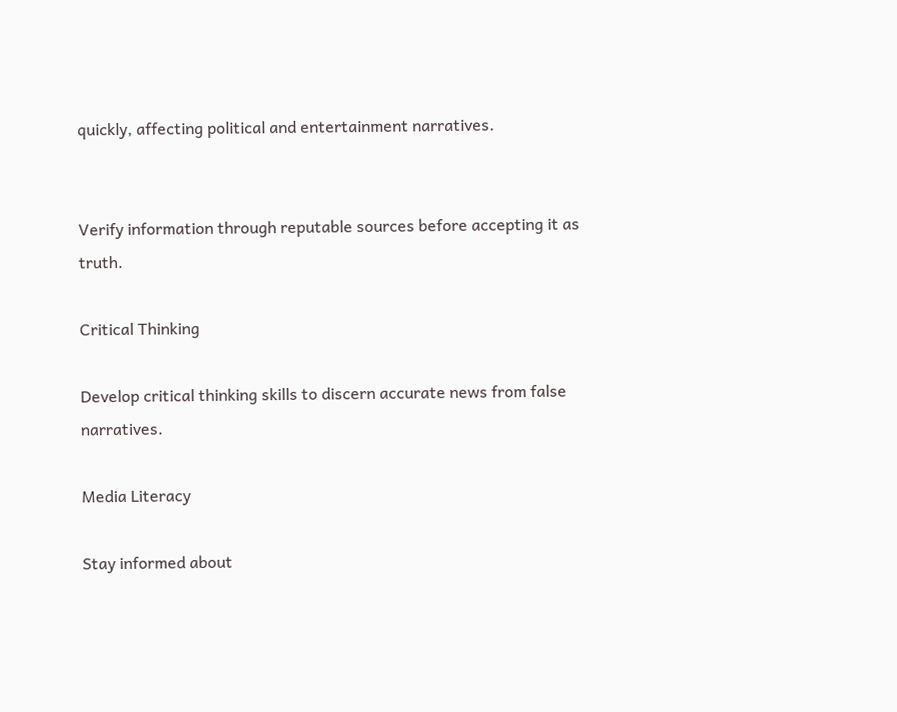quickly, affecting political and entertainment narratives.


Verify information through reputable sources before accepting it as truth.

Critical Thinking

Develop critical thinking skills to discern accurate news from false narratives.

Media Literacy

Stay informed about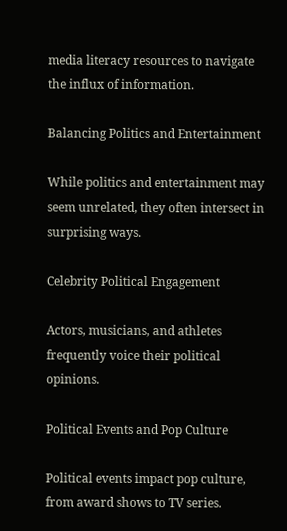media literacy resources to navigate the influx of information.

Balancing Politics and Entertainment

While politics and entertainment may seem unrelated, they often intersect in surprising ways.

Celebrity Political Engagement

Actors, musicians, and athletes frequently voice their political opinions.

Political Events and Pop Culture

Political events impact pop culture, from award shows to TV series.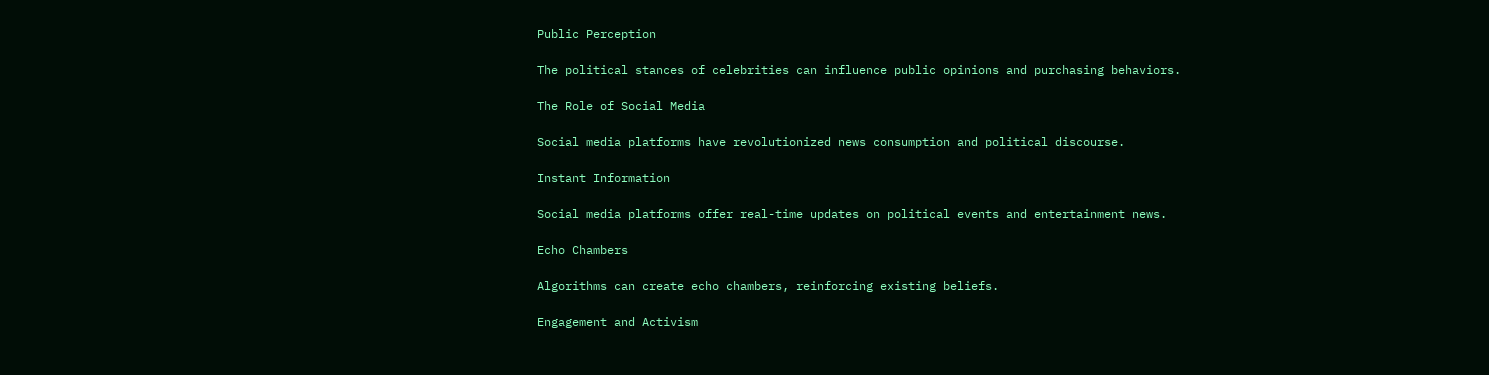Public Perception

The political stances of celebrities can influence public opinions and purchasing behaviors.

The Role of Social Media

Social media platforms have revolutionized news consumption and political discourse.

Instant Information

Social media platforms offer real-time updates on political events and entertainment news.

Echo Chambers

Algorithms can create echo chambers, reinforcing existing beliefs.

Engagement and Activism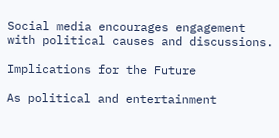Social media encourages engagement with political causes and discussions.

Implications for the Future

As political and entertainment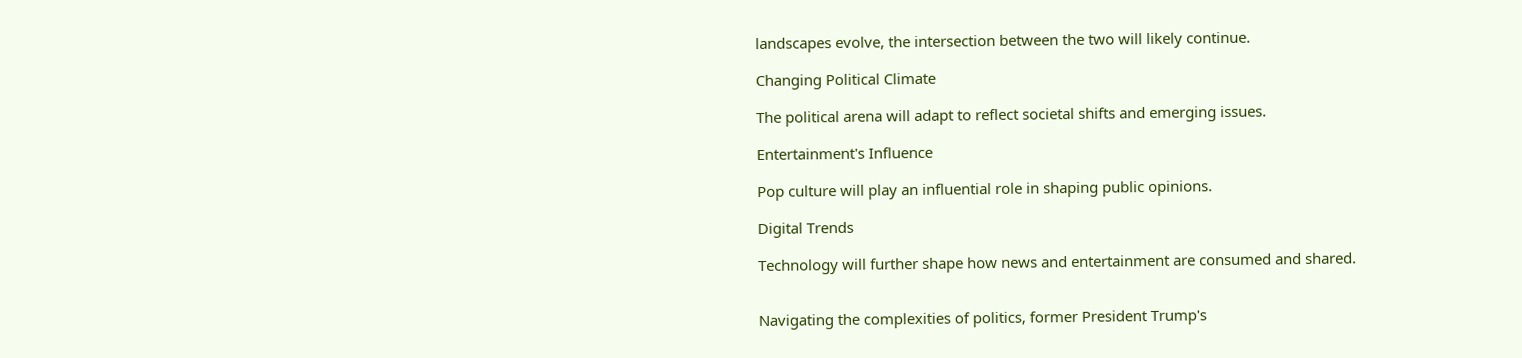landscapes evolve, the intersection between the two will likely continue.

Changing Political Climate

The political arena will adapt to reflect societal shifts and emerging issues.

Entertainment's Influence

Pop culture will play an influential role in shaping public opinions.

Digital Trends

Technology will further shape how news and entertainment are consumed and shared.


Navigating the complexities of politics, former President Trump's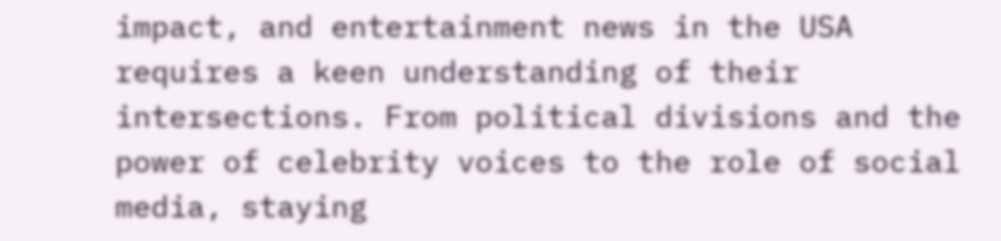impact, and entertainment news in the USA requires a keen understanding of their intersections. From political divisions and the power of celebrity voices to the role of social media, staying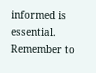informed is essential. Remember to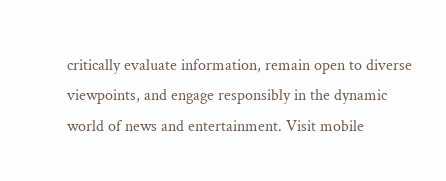critically evaluate information, remain open to diverse viewpoints, and engage responsibly in the dynamic world of news and entertainment. Visit mobile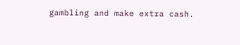gambling and make extra cash.